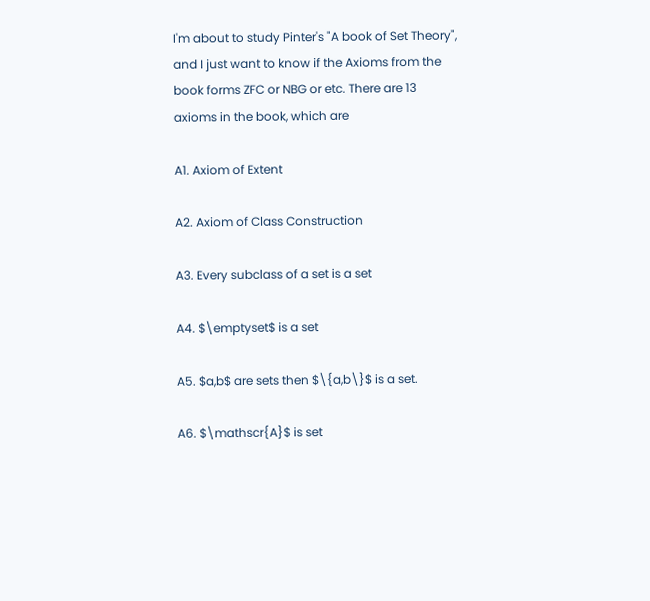I'm about to study Pinter's "A book of Set Theory", and I just want to know if the Axioms from the book forms ZFC or NBG or etc. There are 13 axioms in the book, which are

A1. Axiom of Extent

A2. Axiom of Class Construction

A3. Every subclass of a set is a set

A4. $\emptyset$ is a set

A5. $a,b$ are sets then $\{a,b\}$ is a set.

A6. $\mathscr{A}$ is set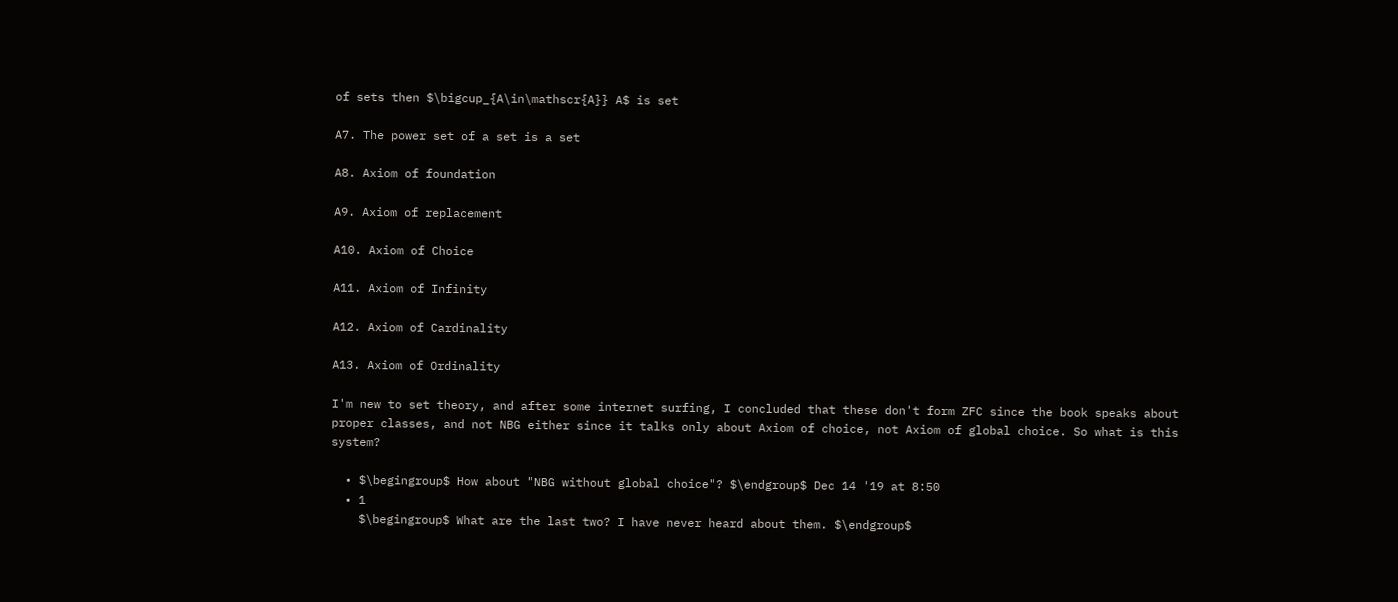of sets then $\bigcup_{A\in\mathscr{A}} A$ is set

A7. The power set of a set is a set

A8. Axiom of foundation

A9. Axiom of replacement

A10. Axiom of Choice

A11. Axiom of Infinity

A12. Axiom of Cardinality

A13. Axiom of Ordinality

I'm new to set theory, and after some internet surfing, I concluded that these don't form ZFC since the book speaks about proper classes, and not NBG either since it talks only about Axiom of choice, not Axiom of global choice. So what is this system?

  • $\begingroup$ How about "NBG without global choice"? $\endgroup$ Dec 14 '19 at 8:50
  • 1
    $\begingroup$ What are the last two? I have never heard about them. $\endgroup$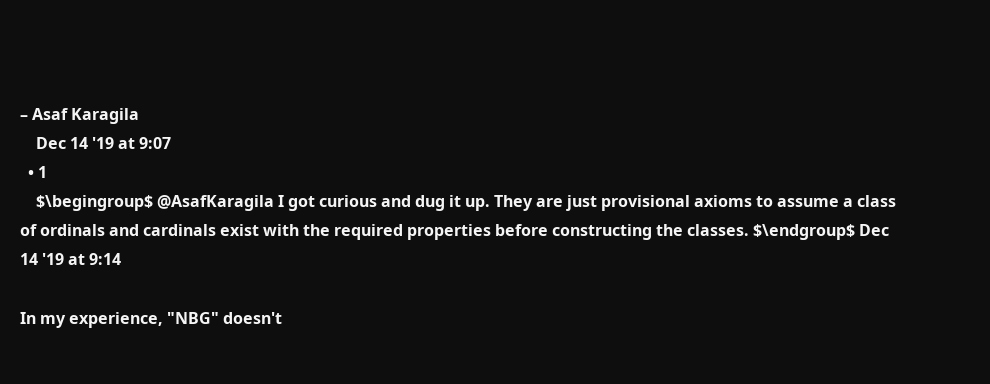– Asaf Karagila
    Dec 14 '19 at 9:07
  • 1
    $\begingroup$ @AsafKaragila I got curious and dug it up. They are just provisional axioms to assume a class of ordinals and cardinals exist with the required properties before constructing the classes. $\endgroup$ Dec 14 '19 at 9:14

In my experience, "NBG" doesn't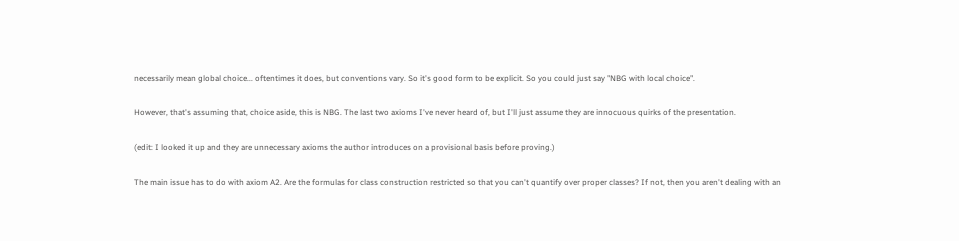necessarily mean global choice... oftentimes it does, but conventions vary. So it's good form to be explicit. So you could just say "NBG with local choice".

However, that's assuming that, choice aside, this is NBG. The last two axioms I've never heard of, but I'll just assume they are innocuous quirks of the presentation.

(edit: I looked it up and they are unnecessary axioms the author introduces on a provisional basis before proving.)

The main issue has to do with axiom A2. Are the formulas for class construction restricted so that you can't quantify over proper classes? If not, then you aren't dealing with an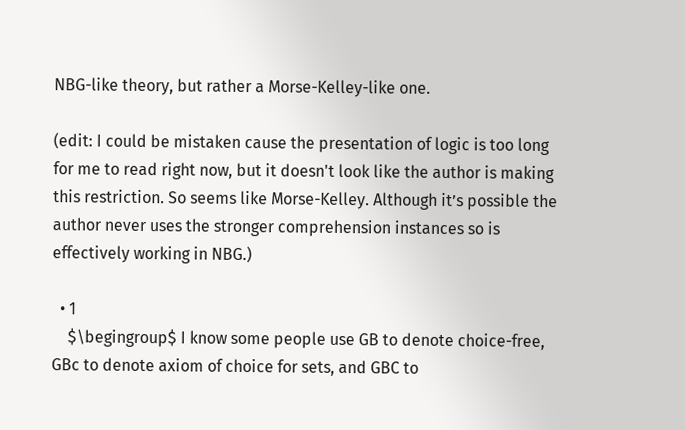NBG-like theory, but rather a Morse-Kelley-like one.

(edit: I could be mistaken cause the presentation of logic is too long for me to read right now, but it doesn't look like the author is making this restriction. So seems like Morse-Kelley. Although it’s possible the author never uses the stronger comprehension instances so is effectively working in NBG.)

  • 1
    $\begingroup$ I know some people use GB to denote choice-free, GBc to denote axiom of choice for sets, and GBC to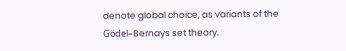denote global choice, as variants of the Gödel–Bernays set theory.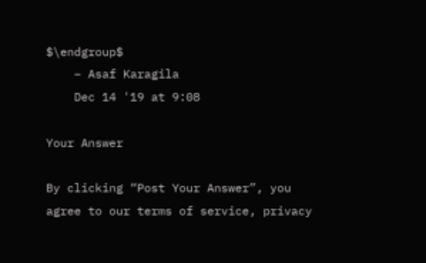$\endgroup$
    – Asaf Karagila
    Dec 14 '19 at 9:08

Your Answer

By clicking “Post Your Answer”, you agree to our terms of service, privacy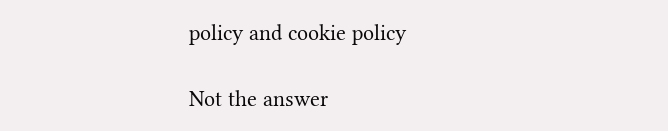policy and cookie policy

Not the answer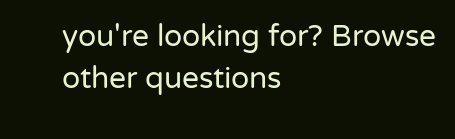you're looking for? Browse other questions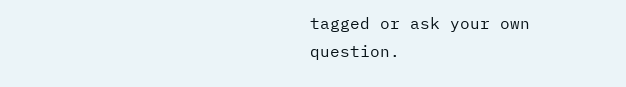tagged or ask your own question.